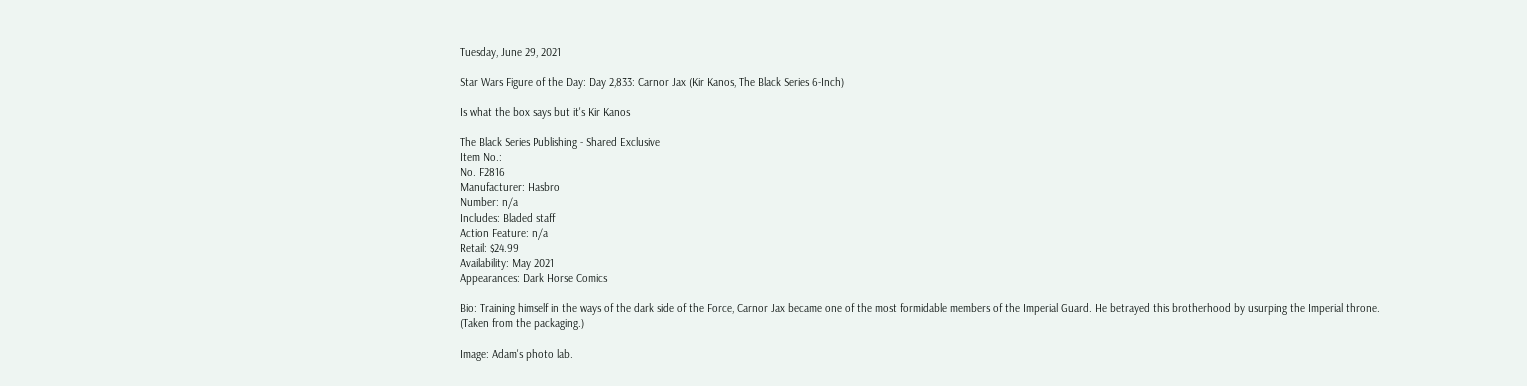Tuesday, June 29, 2021

Star Wars Figure of the Day: Day 2,833: Carnor Jax (Kir Kanos, The Black Series 6-Inch)

Is what the box says but it's Kir Kanos

The Black Series Publishing - Shared Exclusive
Item No.:
No. F2816
Manufacturer: Hasbro
Number: n/a
Includes: Bladed staff
Action Feature: n/a
Retail: $24.99
Availability: May 2021
Appearances: Dark Horse Comics

Bio: Training himself in the ways of the dark side of the Force, Carnor Jax became one of the most formidable members of the Imperial Guard. He betrayed this brotherhood by usurping the Imperial throne. (Taken from the packaging.)

Image: Adam's photo lab.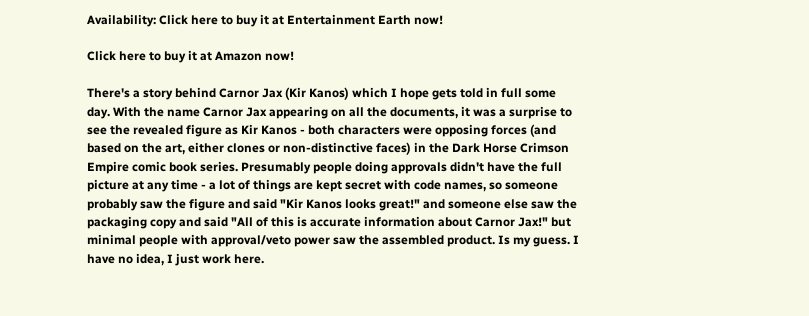Availability: Click here to buy it at Entertainment Earth now!

Click here to buy it at Amazon now!

There's a story behind Carnor Jax (Kir Kanos) which I hope gets told in full some day. With the name Carnor Jax appearing on all the documents, it was a surprise to see the revealed figure as Kir Kanos - both characters were opposing forces (and based on the art, either clones or non-distinctive faces) in the Dark Horse Crimson Empire comic book series. Presumably people doing approvals didn't have the full picture at any time - a lot of things are kept secret with code names, so someone probably saw the figure and said "Kir Kanos looks great!" and someone else saw the packaging copy and said "All of this is accurate information about Carnor Jax!" but minimal people with approval/veto power saw the assembled product. Is my guess. I have no idea, I just work here.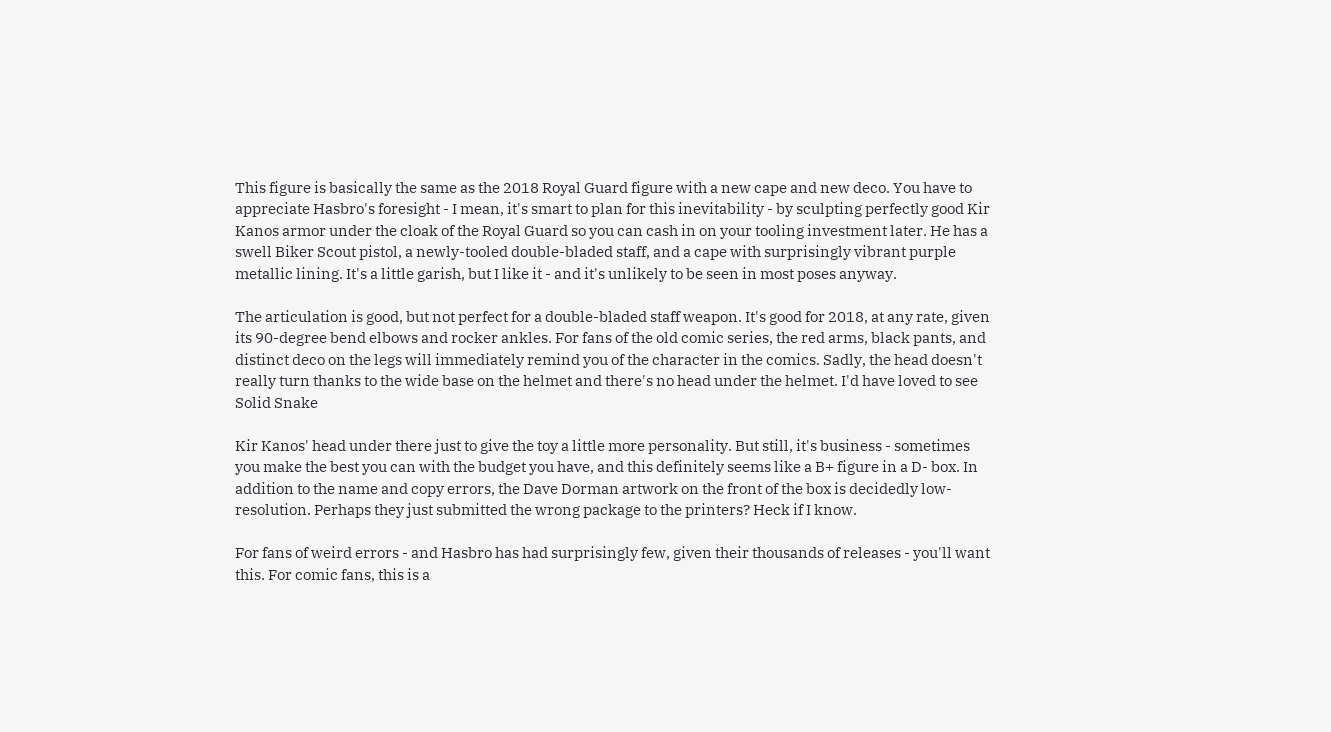This figure is basically the same as the 2018 Royal Guard figure with a new cape and new deco. You have to appreciate Hasbro's foresight - I mean, it's smart to plan for this inevitability - by sculpting perfectly good Kir Kanos armor under the cloak of the Royal Guard so you can cash in on your tooling investment later. He has a swell Biker Scout pistol, a newly-tooled double-bladed staff, and a cape with surprisingly vibrant purple metallic lining. It's a little garish, but I like it - and it's unlikely to be seen in most poses anyway.

The articulation is good, but not perfect for a double-bladed staff weapon. It's good for 2018, at any rate, given its 90-degree bend elbows and rocker ankles. For fans of the old comic series, the red arms, black pants, and distinct deco on the legs will immediately remind you of the character in the comics. Sadly, the head doesn't really turn thanks to the wide base on the helmet and there's no head under the helmet. I'd have loved to see Solid Snake

Kir Kanos' head under there just to give the toy a little more personality. But still, it's business - sometimes you make the best you can with the budget you have, and this definitely seems like a B+ figure in a D- box. In addition to the name and copy errors, the Dave Dorman artwork on the front of the box is decidedly low-resolution. Perhaps they just submitted the wrong package to the printers? Heck if I know.

For fans of weird errors - and Hasbro has had surprisingly few, given their thousands of releases - you'll want this. For comic fans, this is a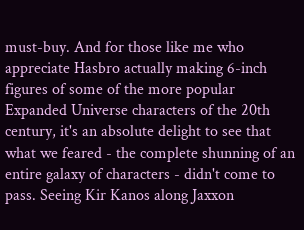must-buy. And for those like me who appreciate Hasbro actually making 6-inch figures of some of the more popular Expanded Universe characters of the 20th century, it's an absolute delight to see that what we feared - the complete shunning of an entire galaxy of characters - didn't come to pass. Seeing Kir Kanos along Jaxxon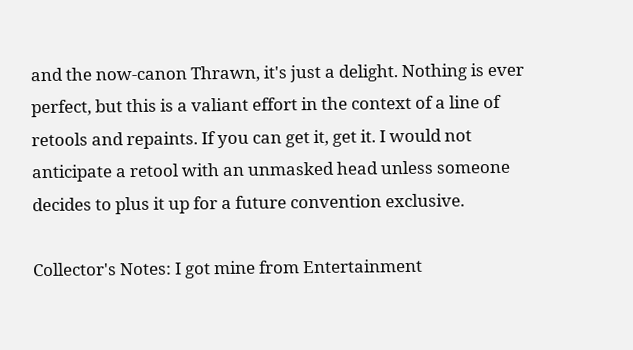and the now-canon Thrawn, it's just a delight. Nothing is ever perfect, but this is a valiant effort in the context of a line of retools and repaints. If you can get it, get it. I would not anticipate a retool with an unmasked head unless someone decides to plus it up for a future convention exclusive.

Collector's Notes: I got mine from Entertainment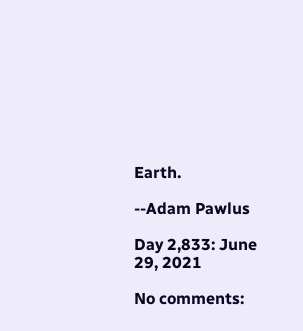Earth.

--Adam Pawlus

Day 2,833: June 29, 2021

No comments: